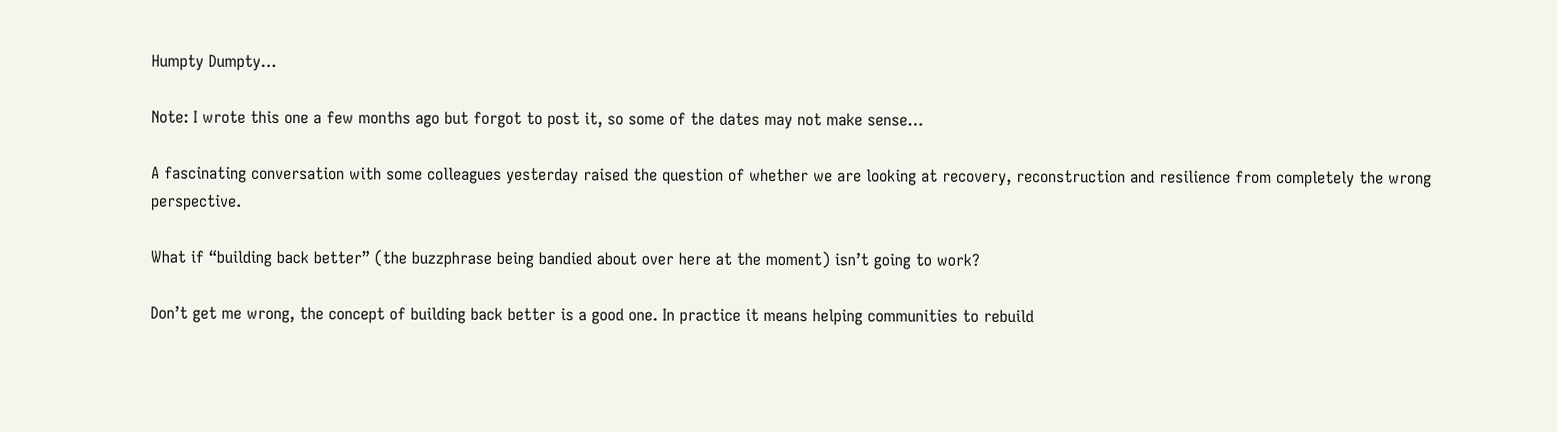Humpty Dumpty…

Note: I wrote this one a few months ago but forgot to post it, so some of the dates may not make sense…

A fascinating conversation with some colleagues yesterday raised the question of whether we are looking at recovery, reconstruction and resilience from completely the wrong perspective.

What if “building back better” (the buzzphrase being bandied about over here at the moment) isn’t going to work?

Don’t get me wrong, the concept of building back better is a good one. In practice it means helping communities to rebuild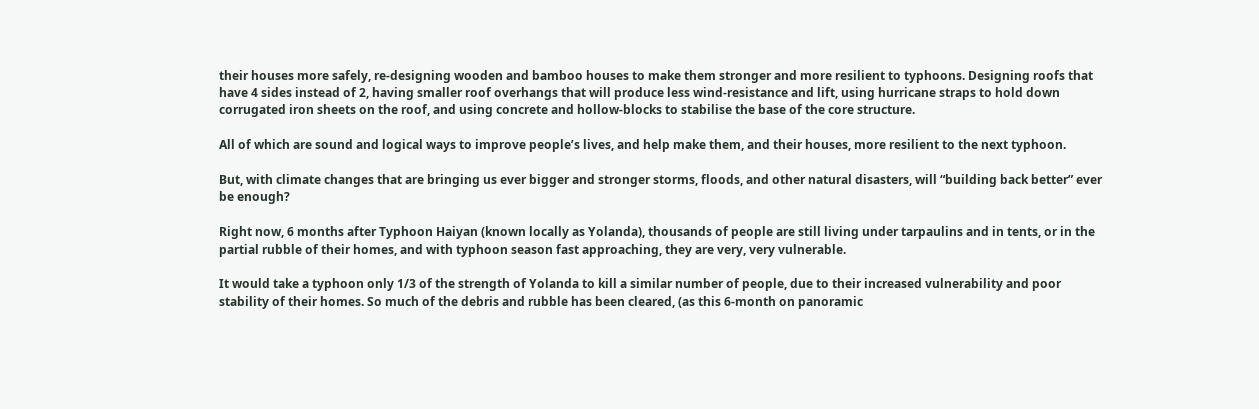their houses more safely, re-designing wooden and bamboo houses to make them stronger and more resilient to typhoons. Designing roofs that have 4 sides instead of 2, having smaller roof overhangs that will produce less wind-resistance and lift, using hurricane straps to hold down corrugated iron sheets on the roof, and using concrete and hollow-blocks to stabilise the base of the core structure.

All of which are sound and logical ways to improve people’s lives, and help make them, and their houses, more resilient to the next typhoon.

But, with climate changes that are bringing us ever bigger and stronger storms, floods, and other natural disasters, will “building back better” ever be enough?

Right now, 6 months after Typhoon Haiyan (known locally as Yolanda), thousands of people are still living under tarpaulins and in tents, or in the partial rubble of their homes, and with typhoon season fast approaching, they are very, very vulnerable.

It would take a typhoon only 1/3 of the strength of Yolanda to kill a similar number of people, due to their increased vulnerability and poor stability of their homes. So much of the debris and rubble has been cleared, (as this 6-month on panoramic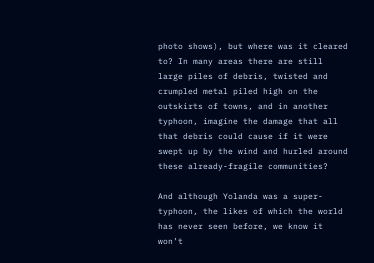photo shows), but where was it cleared to? In many areas there are still large piles of debris, twisted and crumpled metal piled high on the outskirts of towns, and in another typhoon, imagine the damage that all that debris could cause if it were swept up by the wind and hurled around these already-fragile communities?

And although Yolanda was a super-typhoon, the likes of which the world has never seen before, we know it won’t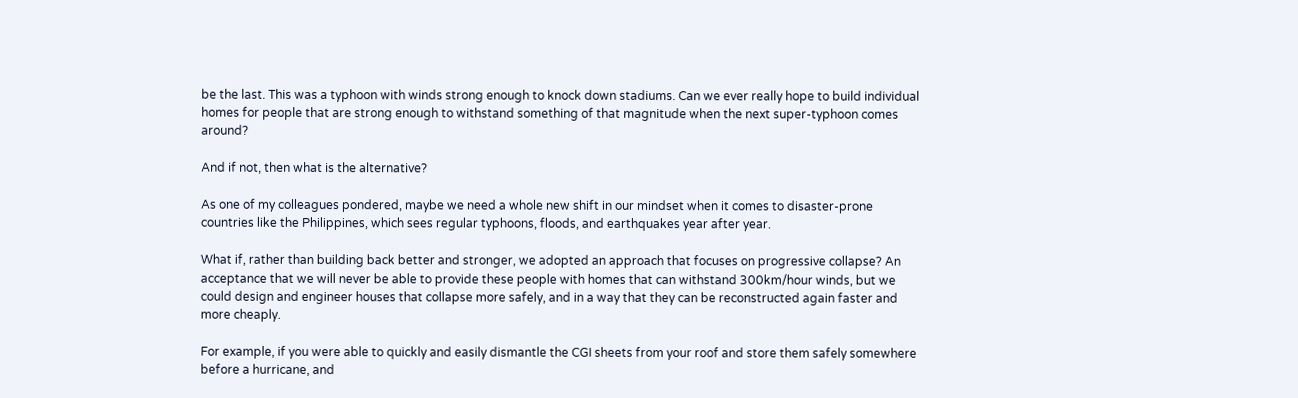be the last. This was a typhoon with winds strong enough to knock down stadiums. Can we ever really hope to build individual homes for people that are strong enough to withstand something of that magnitude when the next super-typhoon comes around?

And if not, then what is the alternative?

As one of my colleagues pondered, maybe we need a whole new shift in our mindset when it comes to disaster-prone countries like the Philippines, which sees regular typhoons, floods, and earthquakes year after year.

What if, rather than building back better and stronger, we adopted an approach that focuses on progressive collapse? An acceptance that we will never be able to provide these people with homes that can withstand 300km/hour winds, but we could design and engineer houses that collapse more safely, and in a way that they can be reconstructed again faster and more cheaply.

For example, if you were able to quickly and easily dismantle the CGI sheets from your roof and store them safely somewhere before a hurricane, and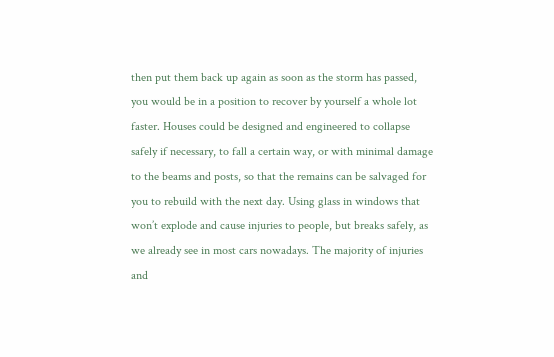then put them back up again as soon as the storm has passed, you would be in a position to recover by yourself a whole lot faster. Houses could be designed and engineered to collapse safely if necessary, to fall a certain way, or with minimal damage to the beams and posts, so that the remains can be salvaged for you to rebuild with the next day. Using glass in windows that won’t explode and cause injuries to people, but breaks safely, as we already see in most cars nowadays. The majority of injuries and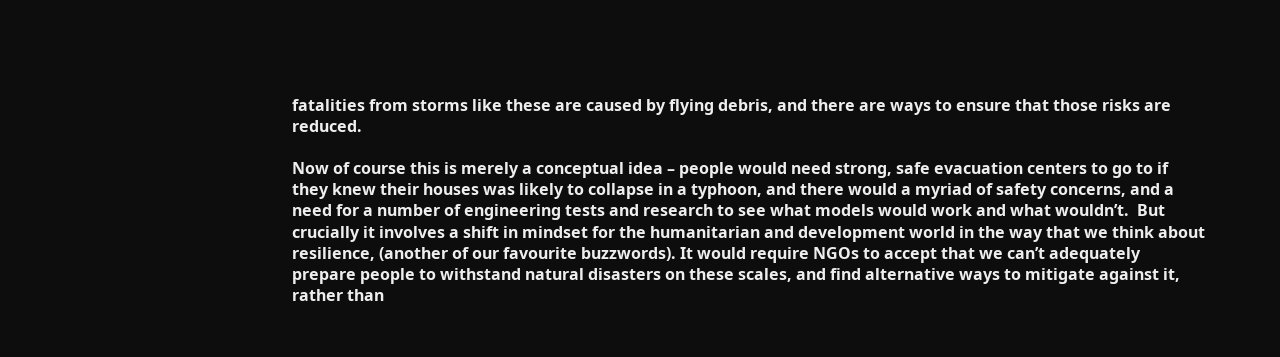fatalities from storms like these are caused by flying debris, and there are ways to ensure that those risks are reduced.

Now of course this is merely a conceptual idea – people would need strong, safe evacuation centers to go to if they knew their houses was likely to collapse in a typhoon, and there would a myriad of safety concerns, and a need for a number of engineering tests and research to see what models would work and what wouldn’t.  But crucially it involves a shift in mindset for the humanitarian and development world in the way that we think about resilience, (another of our favourite buzzwords). It would require NGOs to accept that we can’t adequately prepare people to withstand natural disasters on these scales, and find alternative ways to mitigate against it, rather than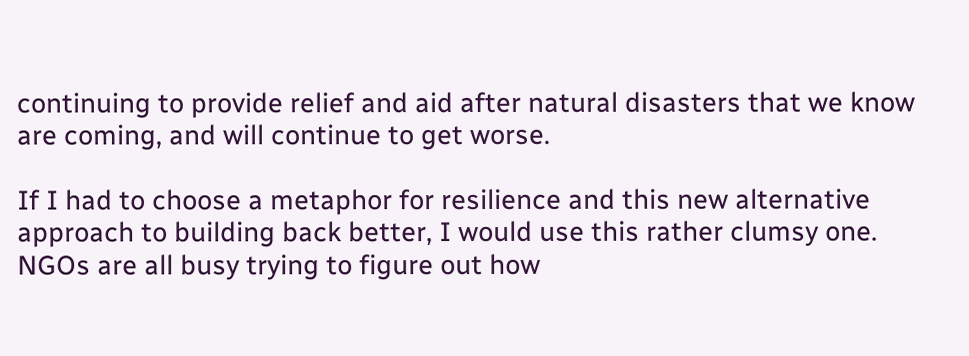continuing to provide relief and aid after natural disasters that we know are coming, and will continue to get worse.

If I had to choose a metaphor for resilience and this new alternative approach to building back better, I would use this rather clumsy one.  NGOs are all busy trying to figure out how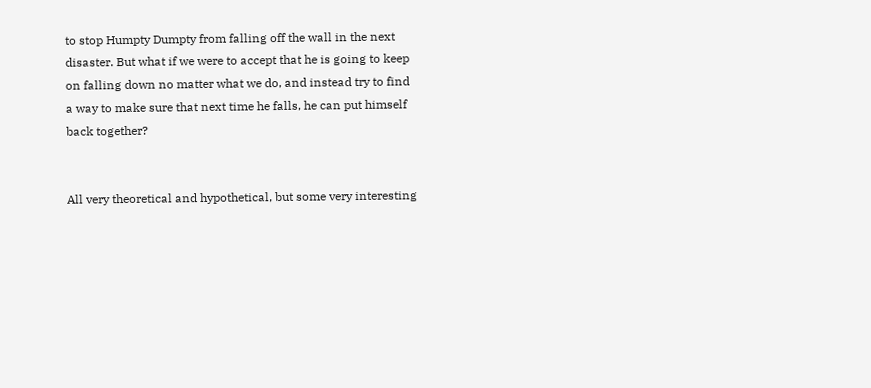to stop Humpty Dumpty from falling off the wall in the next disaster. But what if we were to accept that he is going to keep on falling down no matter what we do, and instead try to find a way to make sure that next time he falls, he can put himself back together?


All very theoretical and hypothetical, but some very interesting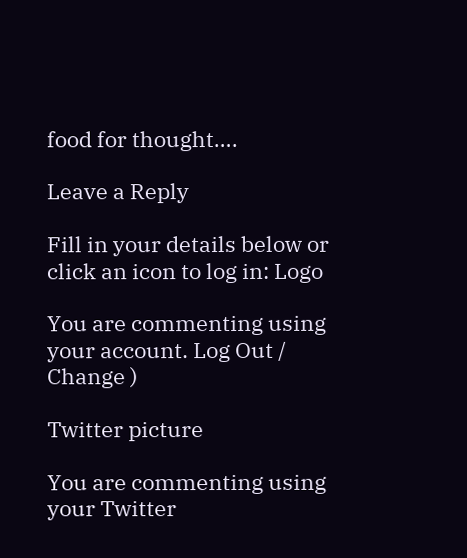food for thought….

Leave a Reply

Fill in your details below or click an icon to log in: Logo

You are commenting using your account. Log Out /  Change )

Twitter picture

You are commenting using your Twitter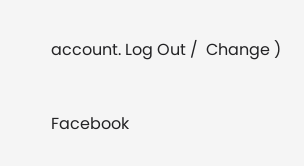account. Log Out /  Change )

Facebook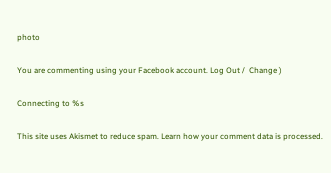photo

You are commenting using your Facebook account. Log Out /  Change )

Connecting to %s

This site uses Akismet to reduce spam. Learn how your comment data is processed.